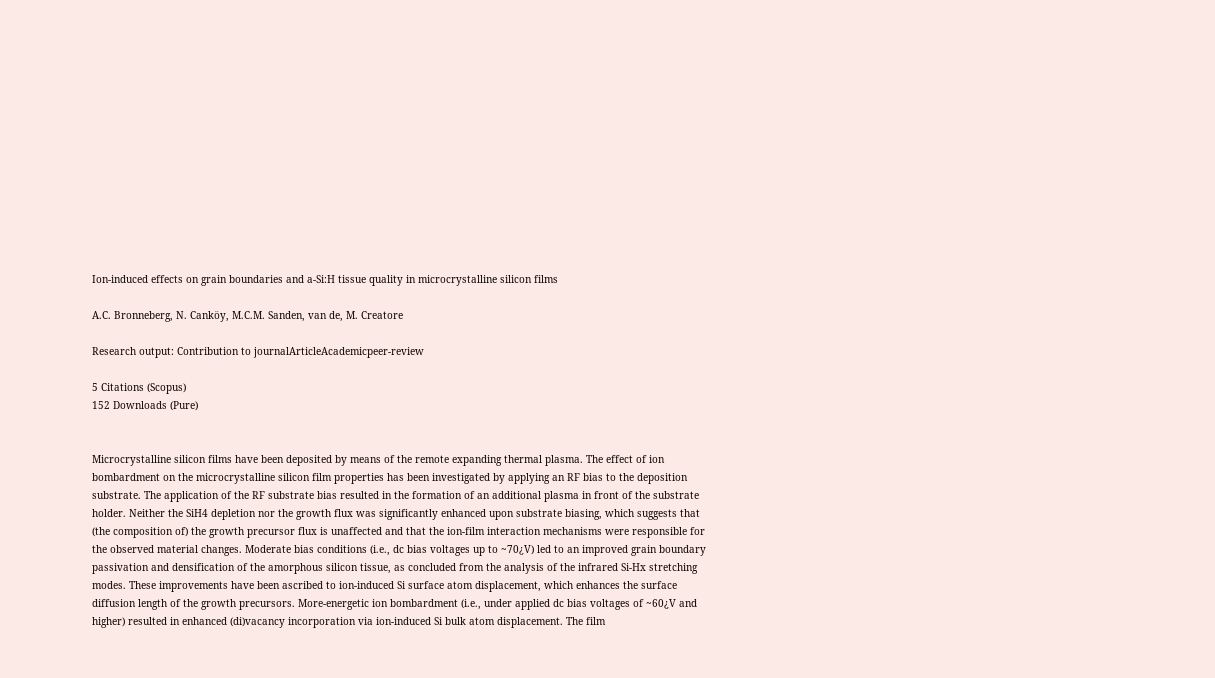Ion-induced effects on grain boundaries and a-Si:H tissue quality in microcrystalline silicon films

A.C. Bronneberg, N. Canköy, M.C.M. Sanden, van de, M. Creatore

Research output: Contribution to journalArticleAcademicpeer-review

5 Citations (Scopus)
152 Downloads (Pure)


Microcrystalline silicon films have been deposited by means of the remote expanding thermal plasma. The effect of ion bombardment on the microcrystalline silicon film properties has been investigated by applying an RF bias to the deposition substrate. The application of the RF substrate bias resulted in the formation of an additional plasma in front of the substrate holder. Neither the SiH4 depletion nor the growth flux was significantly enhanced upon substrate biasing, which suggests that (the composition of) the growth precursor flux is unaffected and that the ion-film interaction mechanisms were responsible for the observed material changes. Moderate bias conditions (i.e., dc bias voltages up to ~70¿V) led to an improved grain boundary passivation and densification of the amorphous silicon tissue, as concluded from the analysis of the infrared Si-Hx stretching modes. These improvements have been ascribed to ion-induced Si surface atom displacement, which enhances the surface diffusion length of the growth precursors. More-energetic ion bombardment (i.e., under applied dc bias voltages of ~60¿V and higher) resulted in enhanced (di)vacancy incorporation via ion-induced Si bulk atom displacement. The film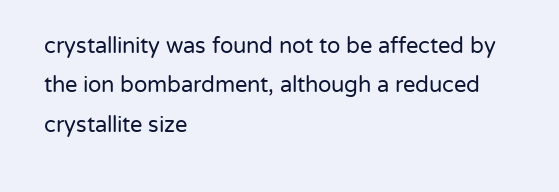crystallinity was found not to be affected by the ion bombardment, although a reduced crystallite size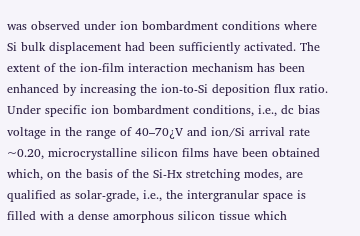was observed under ion bombardment conditions where Si bulk displacement had been sufficiently activated. The extent of the ion-film interaction mechanism has been enhanced by increasing the ion-to-Si deposition flux ratio. Under specific ion bombardment conditions, i.e., dc bias voltage in the range of 40–70¿V and ion/Si arrival rate ~0.20, microcrystalline silicon films have been obtained which, on the basis of the Si-Hx stretching modes, are qualified as solar-grade, i.e., the intergranular space is filled with a dense amorphous silicon tissue which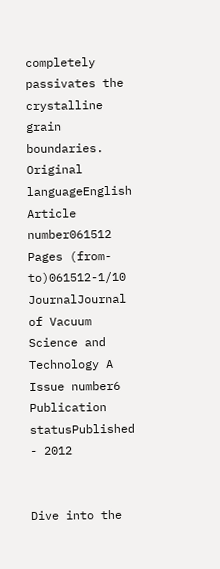completely passivates the crystalline grain boundaries.
Original languageEnglish
Article number061512
Pages (from-to)061512-1/10
JournalJournal of Vacuum Science and Technology A
Issue number6
Publication statusPublished - 2012


Dive into the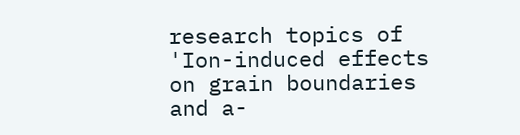research topics of 'Ion-induced effects on grain boundaries and a-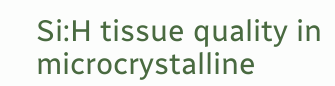Si:H tissue quality in microcrystalline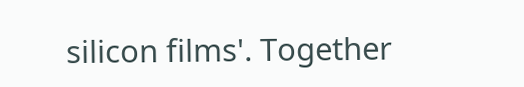silicon films'. Together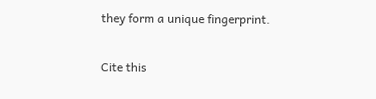they form a unique fingerprint.

Cite this